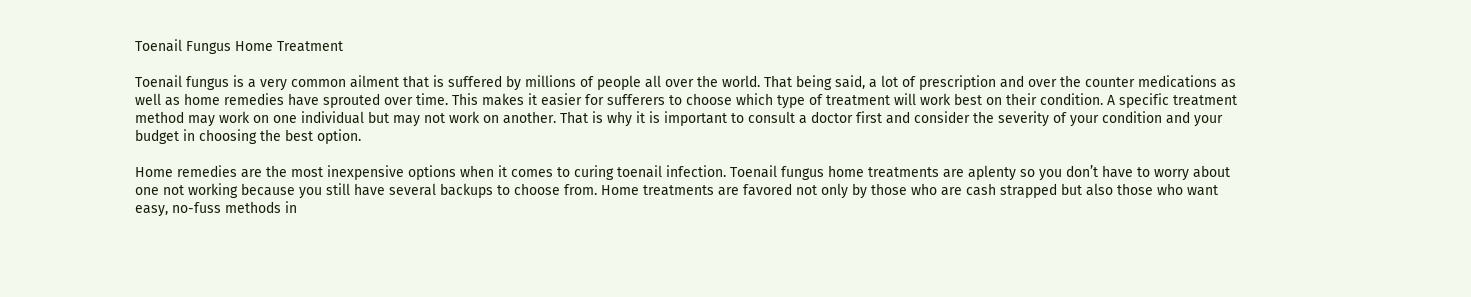Toenail Fungus Home Treatment

Toenail fungus is a very common ailment that is suffered by millions of people all over the world. That being said, a lot of prescription and over the counter medications as well as home remedies have sprouted over time. This makes it easier for sufferers to choose which type of treatment will work best on their condition. A specific treatment method may work on one individual but may not work on another. That is why it is important to consult a doctor first and consider the severity of your condition and your budget in choosing the best option.

Home remedies are the most inexpensive options when it comes to curing toenail infection. Toenail fungus home treatments are aplenty so you don’t have to worry about one not working because you still have several backups to choose from. Home treatments are favored not only by those who are cash strapped but also those who want easy, no-fuss methods in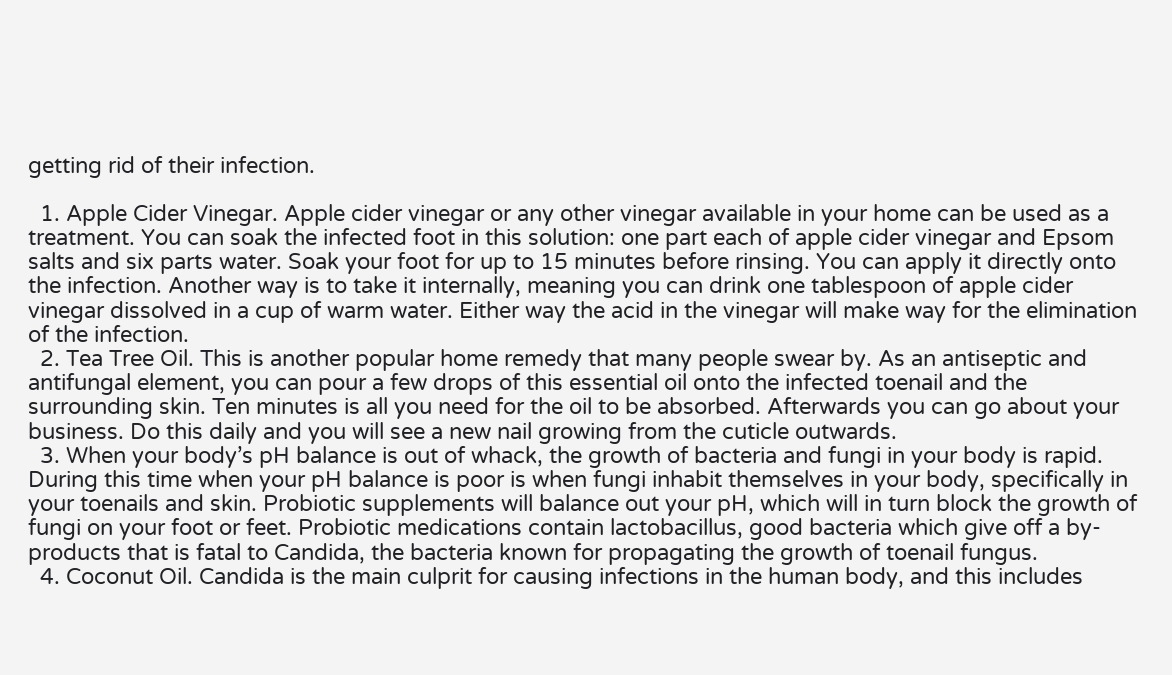getting rid of their infection.

  1. Apple Cider Vinegar. Apple cider vinegar or any other vinegar available in your home can be used as a treatment. You can soak the infected foot in this solution: one part each of apple cider vinegar and Epsom salts and six parts water. Soak your foot for up to 15 minutes before rinsing. You can apply it directly onto the infection. Another way is to take it internally, meaning you can drink one tablespoon of apple cider vinegar dissolved in a cup of warm water. Either way the acid in the vinegar will make way for the elimination of the infection.
  2. Tea Tree Oil. This is another popular home remedy that many people swear by. As an antiseptic and antifungal element, you can pour a few drops of this essential oil onto the infected toenail and the surrounding skin. Ten minutes is all you need for the oil to be absorbed. Afterwards you can go about your business. Do this daily and you will see a new nail growing from the cuticle outwards.
  3. When your body’s pH balance is out of whack, the growth of bacteria and fungi in your body is rapid. During this time when your pH balance is poor is when fungi inhabit themselves in your body, specifically in your toenails and skin. Probiotic supplements will balance out your pH, which will in turn block the growth of fungi on your foot or feet. Probiotic medications contain lactobacillus, good bacteria which give off a by-products that is fatal to Candida, the bacteria known for propagating the growth of toenail fungus.
  4. Coconut Oil. Candida is the main culprit for causing infections in the human body, and this includes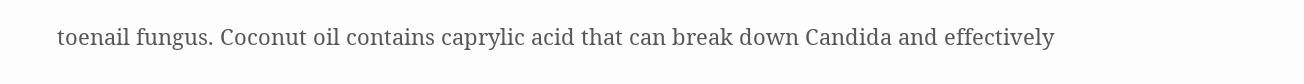toenail fungus. Coconut oil contains caprylic acid that can break down Candida and effectively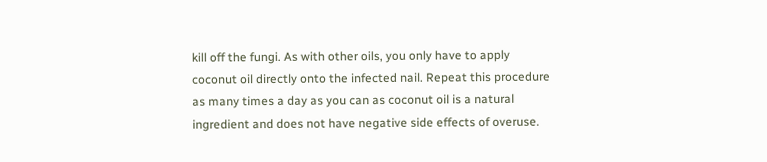kill off the fungi. As with other oils, you only have to apply coconut oil directly onto the infected nail. Repeat this procedure as many times a day as you can as coconut oil is a natural ingredient and does not have negative side effects of overuse.